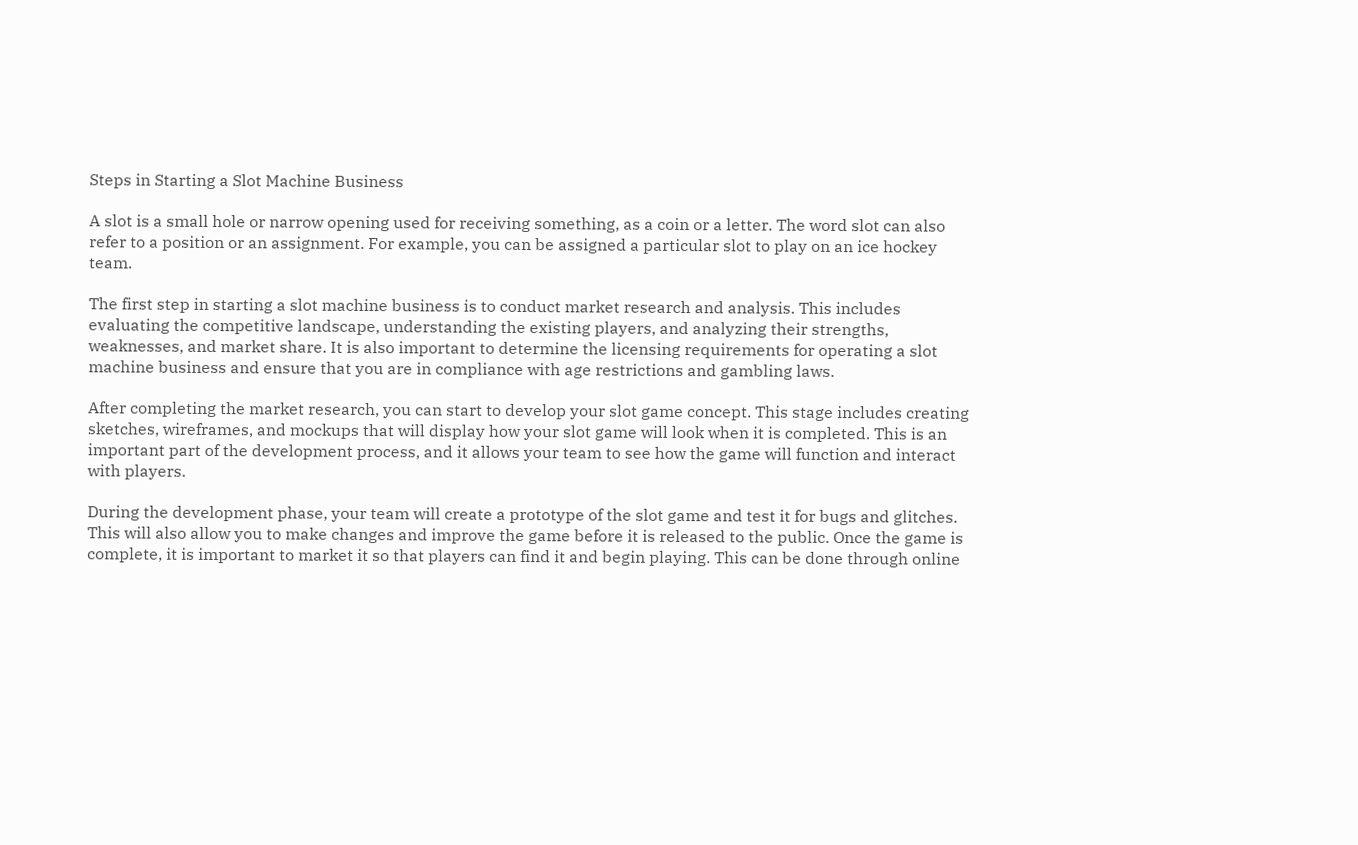Steps in Starting a Slot Machine Business

A slot is a small hole or narrow opening used for receiving something, as a coin or a letter. The word slot can also refer to a position or an assignment. For example, you can be assigned a particular slot to play on an ice hockey team.

The first step in starting a slot machine business is to conduct market research and analysis. This includes evaluating the competitive landscape, understanding the existing players, and analyzing their strengths, weaknesses, and market share. It is also important to determine the licensing requirements for operating a slot machine business and ensure that you are in compliance with age restrictions and gambling laws.

After completing the market research, you can start to develop your slot game concept. This stage includes creating sketches, wireframes, and mockups that will display how your slot game will look when it is completed. This is an important part of the development process, and it allows your team to see how the game will function and interact with players.

During the development phase, your team will create a prototype of the slot game and test it for bugs and glitches. This will also allow you to make changes and improve the game before it is released to the public. Once the game is complete, it is important to market it so that players can find it and begin playing. This can be done through online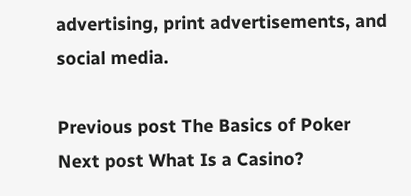advertising, print advertisements, and social media.

Previous post The Basics of Poker
Next post What Is a Casino?